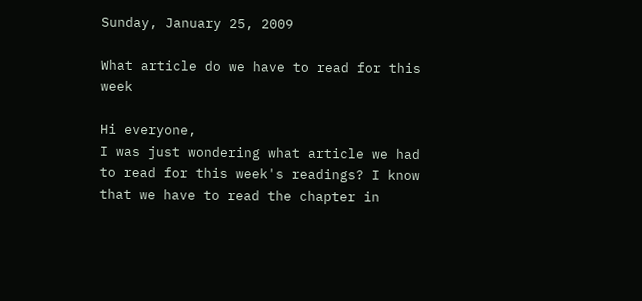Sunday, January 25, 2009

What article do we have to read for this week

Hi everyone,
I was just wondering what article we had to read for this week's readings? I know that we have to read the chapter in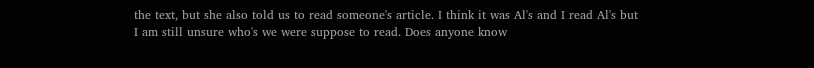the text, but she also told us to read someone's article. I think it was Al's and I read Al's but I am still unsure who's we were suppose to read. Does anyone know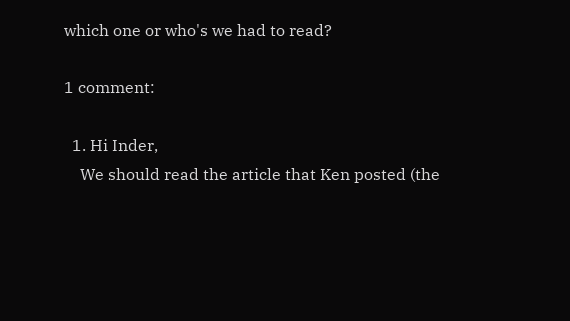which one or who's we had to read?

1 comment:

  1. Hi Inder,
    We should read the article that Ken posted (the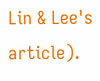Lin & Lee's article).